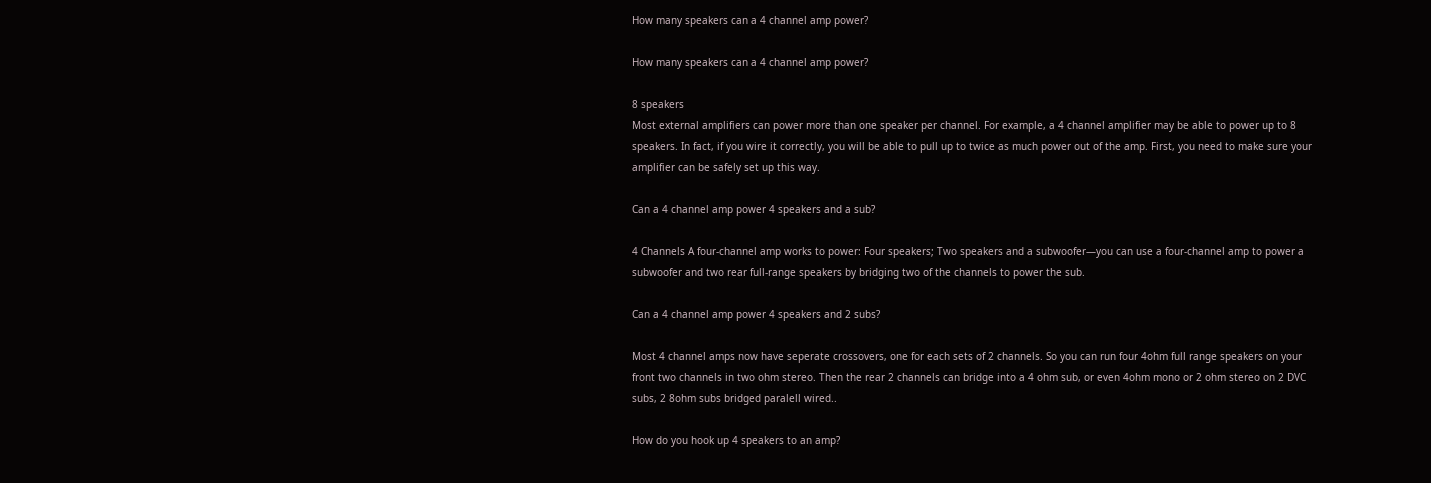How many speakers can a 4 channel amp power?

How many speakers can a 4 channel amp power?

8 speakers
Most external amplifiers can power more than one speaker per channel. For example, a 4 channel amplifier may be able to power up to 8 speakers. In fact, if you wire it correctly, you will be able to pull up to twice as much power out of the amp. First, you need to make sure your amplifier can be safely set up this way.

Can a 4 channel amp power 4 speakers and a sub?

4 Channels A four-channel amp works to power: Four speakers; Two speakers and a subwoofer—you can use a four-channel amp to power a subwoofer and two rear full-range speakers by bridging two of the channels to power the sub.

Can a 4 channel amp power 4 speakers and 2 subs?

Most 4 channel amps now have seperate crossovers, one for each sets of 2 channels. So you can run four 4ohm full range speakers on your front two channels in two ohm stereo. Then the rear 2 channels can bridge into a 4 ohm sub, or even 4ohm mono or 2 ohm stereo on 2 DVC subs, 2 8ohm subs bridged paralell wired..

How do you hook up 4 speakers to an amp?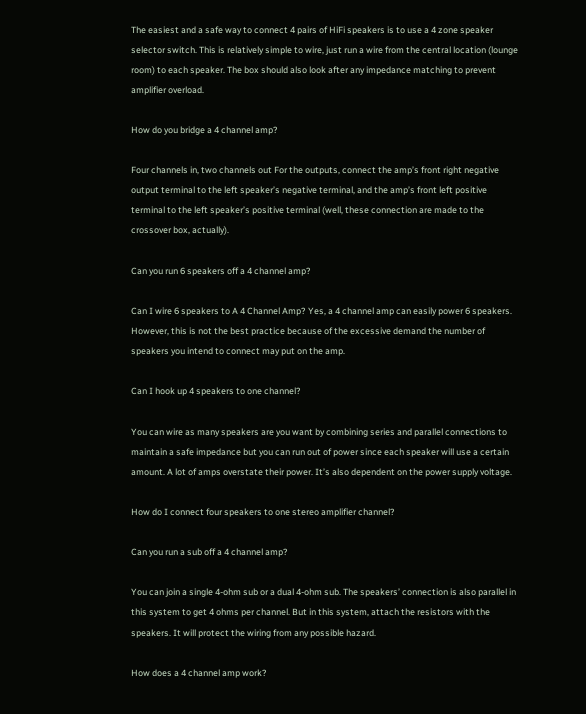The easiest and a safe way to connect 4 pairs of HiFi speakers is to use a 4 zone speaker selector switch. This is relatively simple to wire, just run a wire from the central location (lounge room) to each speaker. The box should also look after any impedance matching to prevent amplifier overload.

How do you bridge a 4 channel amp?

Four channels in, two channels out For the outputs, connect the amp’s front right negative output terminal to the left speaker’s negative terminal, and the amp’s front left positive terminal to the left speaker’s positive terminal (well, these connection are made to the crossover box, actually).

Can you run 6 speakers off a 4 channel amp?

Can I wire 6 speakers to A 4 Channel Amp? Yes, a 4 channel amp can easily power 6 speakers. However, this is not the best practice because of the excessive demand the number of speakers you intend to connect may put on the amp.

Can I hook up 4 speakers to one channel?

You can wire as many speakers are you want by combining series and parallel connections to maintain a safe impedance but you can run out of power since each speaker will use a certain amount. A lot of amps overstate their power. It’s also dependent on the power supply voltage.

How do I connect four speakers to one stereo amplifier channel?

Can you run a sub off a 4 channel amp?

You can join a single 4-ohm sub or a dual 4-ohm sub. The speakers’ connection is also parallel in this system to get 4 ohms per channel. But in this system, attach the resistors with the speakers. It will protect the wiring from any possible hazard.

How does a 4 channel amp work?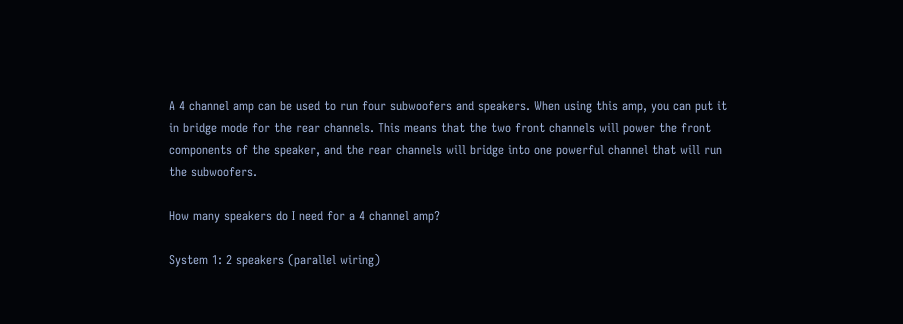A 4 channel amp can be used to run four subwoofers and speakers. When using this amp, you can put it in bridge mode for the rear channels. This means that the two front channels will power the front components of the speaker, and the rear channels will bridge into one powerful channel that will run the subwoofers.

How many speakers do I need for a 4 channel amp?

System 1: 2 speakers (parallel wiring)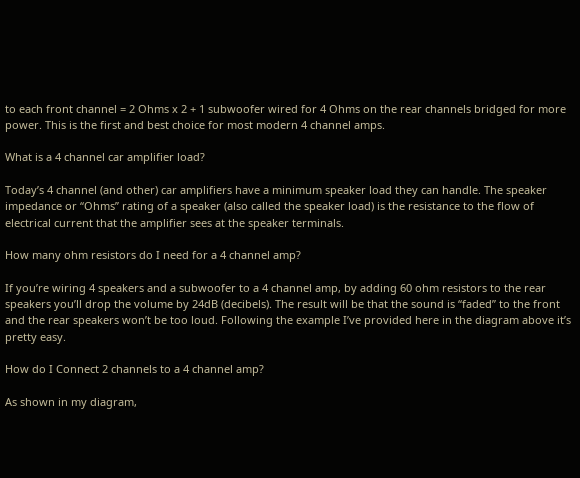to each front channel = 2 Ohms x 2 + 1 subwoofer wired for 4 Ohms on the rear channels bridged for more power. This is the first and best choice for most modern 4 channel amps.

What is a 4 channel car amplifier load?

Today’s 4 channel (and other) car amplifiers have a minimum speaker load they can handle. The speaker impedance or “Ohms” rating of a speaker (also called the speaker load) is the resistance to the flow of electrical current that the amplifier sees at the speaker terminals.

How many ohm resistors do I need for a 4 channel amp?

If you’re wiring 4 speakers and a subwoofer to a 4 channel amp, by adding 60 ohm resistors to the rear speakers you’ll drop the volume by 24dB (decibels). The result will be that the sound is “faded” to the front and the rear speakers won’t be too loud. Following the example I’ve provided here in the diagram above it’s pretty easy.

How do I Connect 2 channels to a 4 channel amp?

As shown in my diagram,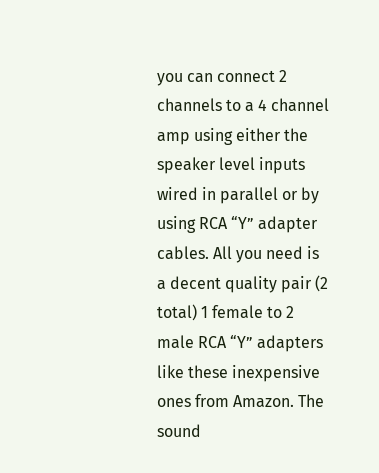you can connect 2 channels to a 4 channel amp using either the speaker level inputs wired in parallel or by using RCA “Y” adapter cables. All you need is a decent quality pair (2 total) 1 female to 2 male RCA “Y” adapters like these inexpensive ones from Amazon. The sound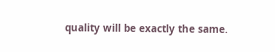quality will be exactly the same.